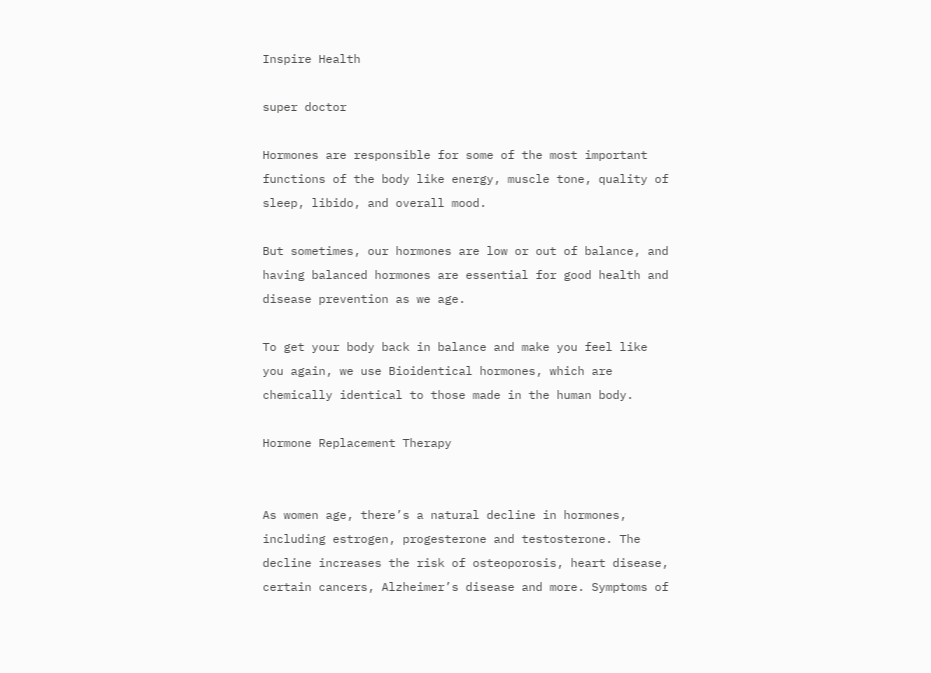Inspire Health

super doctor

Hormones are responsible for some of the most important functions of the body like energy, muscle tone, quality of sleep, libido, and overall mood.

But sometimes, our hormones are low or out of balance, and having balanced hormones are essential for good health and disease prevention as we age.

To get your body back in balance and make you feel like you again, we use Bioidentical hormones, which are chemically identical to those made in the human body.

Hormone Replacement Therapy


As women age, there’s a natural decline in hormones, including estrogen, progesterone and testosterone. The decline increases the risk of osteoporosis, heart disease, certain cancers, Alzheimer’s disease and more. Symptoms of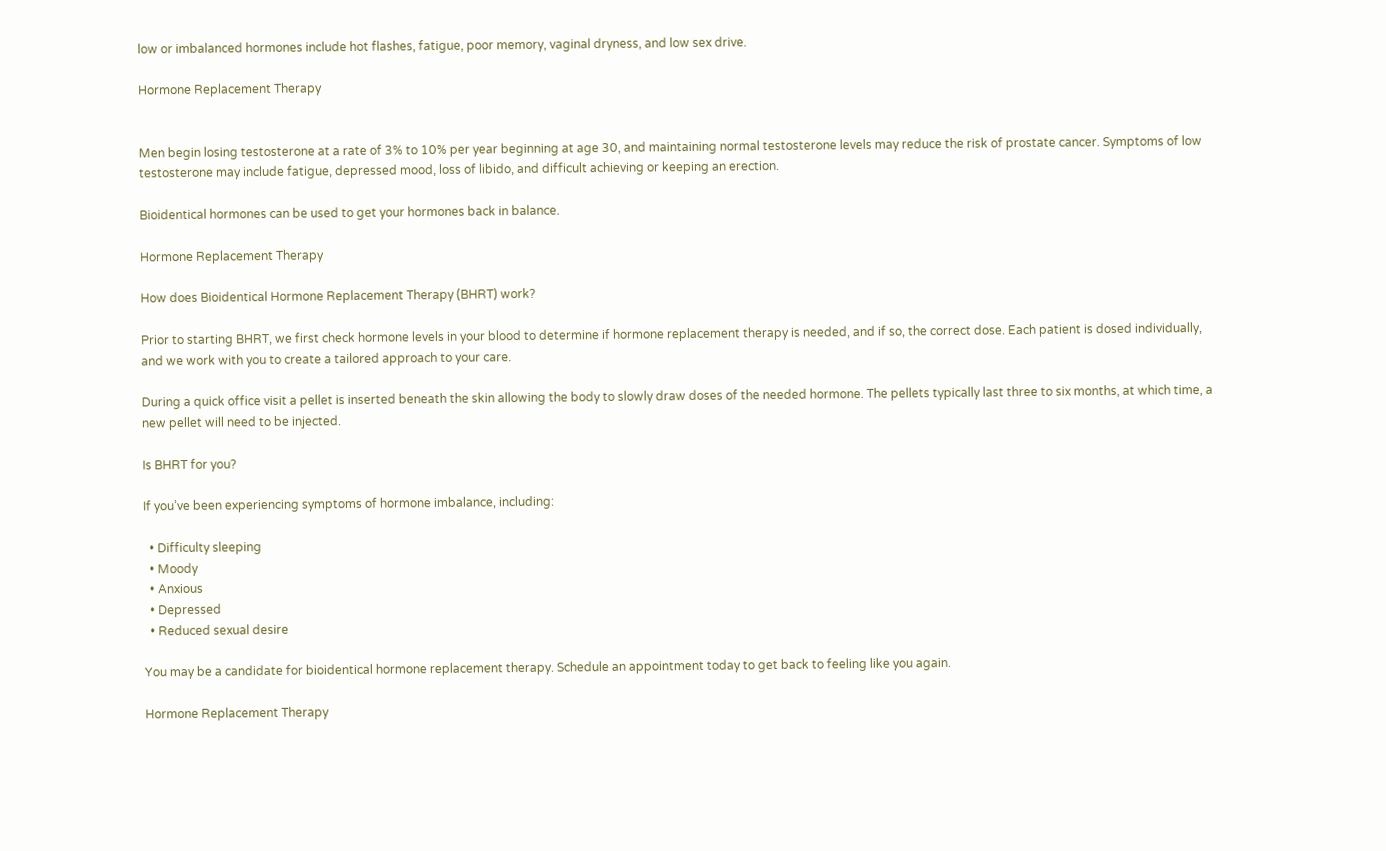low or imbalanced hormones include hot flashes, fatigue, poor memory, vaginal dryness, and low sex drive.

Hormone Replacement Therapy


Men begin losing testosterone at a rate of 3% to 10% per year beginning at age 30, and maintaining normal testosterone levels may reduce the risk of prostate cancer. Symptoms of low testosterone may include fatigue, depressed mood, loss of libido, and difficult achieving or keeping an erection.

Bioidentical hormones can be used to get your hormones back in balance.

Hormone Replacement Therapy

How does Bioidentical Hormone Replacement Therapy (BHRT) work?

Prior to starting BHRT, we first check hormone levels in your blood to determine if hormone replacement therapy is needed, and if so, the correct dose. Each patient is dosed individually, and we work with you to create a tailored approach to your care.

During a quick office visit a pellet is inserted beneath the skin allowing the body to slowly draw doses of the needed hormone. The pellets typically last three to six months, at which time, a new pellet will need to be injected.

Is BHRT for you?

If you’ve been experiencing symptoms of hormone imbalance, including:

  • Difficulty sleeping
  • Moody
  • Anxious
  • Depressed
  • Reduced sexual desire

You may be a candidate for bioidentical hormone replacement therapy. Schedule an appointment today to get back to feeling like you again.

Hormone Replacement Therapy